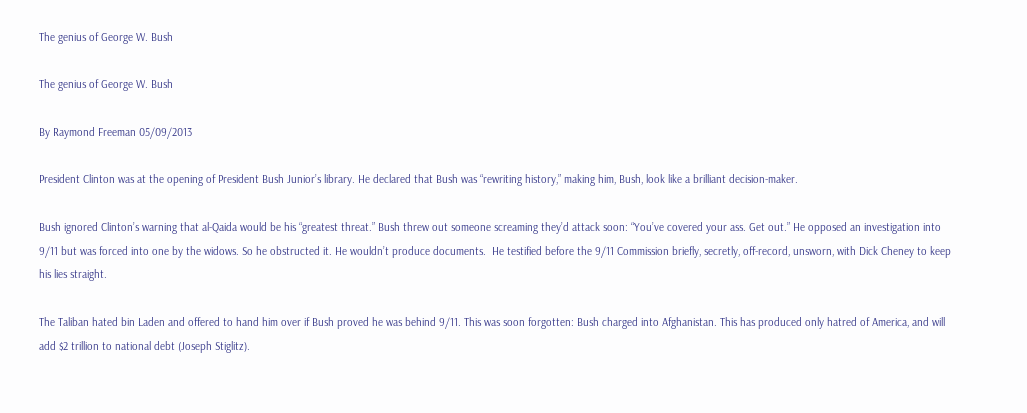The genius of George W. Bush

The genius of George W. Bush

By Raymond Freeman 05/09/2013

President Clinton was at the opening of President Bush Junior’s library. He declared that Bush was “rewriting history,” making him, Bush, look like a brilliant decision-maker.

Bush ignored Clinton’s warning that al-Qaida would be his “greatest threat.” Bush threw out someone screaming they’d attack soon: “You’ve covered your ass. Get out.” He opposed an investigation into 9/11 but was forced into one by the widows. So he obstructed it. He wouldn’t produce documents.  He testified before the 9/11 Commission briefly, secretly, off-record, unsworn, with Dick Cheney to keep his lies straight.

The Taliban hated bin Laden and offered to hand him over if Bush proved he was behind 9/11. This was soon forgotten: Bush charged into Afghanistan. This has produced only hatred of America, and will add $2 trillion to national debt (Joseph Stiglitz).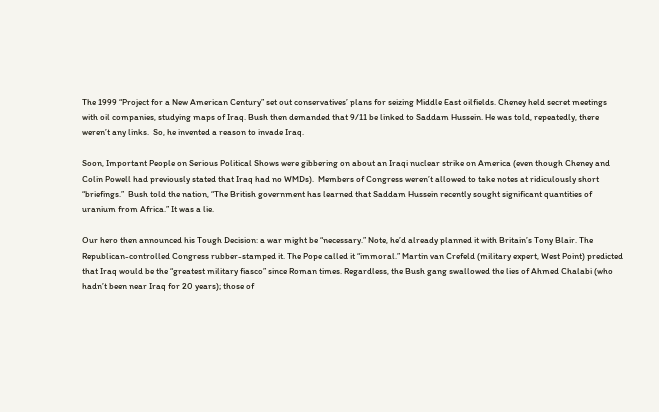The 1999 “Project for a New American Century” set out conservatives’ plans for seizing Middle East oilfields. Cheney held secret meetings with oil companies, studying maps of Iraq. Bush then demanded that 9/11 be linked to Saddam Hussein. He was told, repeatedly, there weren’t any links.  So, he invented a reason to invade Iraq.

Soon, Important People on Serious Political Shows were gibbering on about an Iraqi nuclear strike on America (even though Cheney and Colin Powell had previously stated that Iraq had no WMDs).  Members of Congress weren’t allowed to take notes at ridiculously short “briefings.”  Bush told the nation, “The British government has learned that Saddam Hussein recently sought significant quantities of uranium from Africa.” It was a lie.

Our hero then announced his Tough Decision: a war might be “necessary.” Note, he’d already planned it with Britain’s Tony Blair. The Republican-controlled Congress rubber-stamped it. The Pope called it “immoral.” Martin van Crefeld (military expert, West Point) predicted that Iraq would be the “greatest military fiasco” since Roman times. Regardless, the Bush gang swallowed the lies of Ahmed Chalabi (who hadn’t been near Iraq for 20 years); those of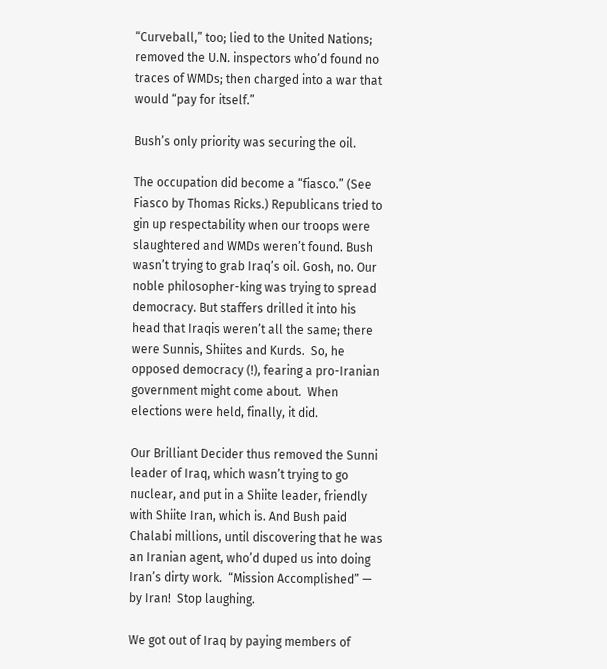“Curveball,” too; lied to the United Nations; removed the U.N. inspectors who’d found no traces of WMDs; then charged into a war that would “pay for itself.”

Bush’s only priority was securing the oil.

The occupation did become a “fiasco.” (See Fiasco by Thomas Ricks.) Republicans tried to gin up respectability when our troops were slaughtered and WMDs weren’t found. Bush wasn’t trying to grab Iraq’s oil. Gosh, no. Our noble philosopher-king was trying to spread democracy. But staffers drilled it into his head that Iraqis weren’t all the same; there were Sunnis, Shiites and Kurds.  So, he opposed democracy (!), fearing a pro-Iranian government might come about.  When elections were held, finally, it did.

Our Brilliant Decider thus removed the Sunni leader of Iraq, which wasn’t trying to go nuclear, and put in a Shiite leader, friendly with Shiite Iran, which is. And Bush paid Chalabi millions, until discovering that he was an Iranian agent, who’d duped us into doing Iran’s dirty work.  “Mission Accomplished” — by Iran!  Stop laughing.

We got out of Iraq by paying members of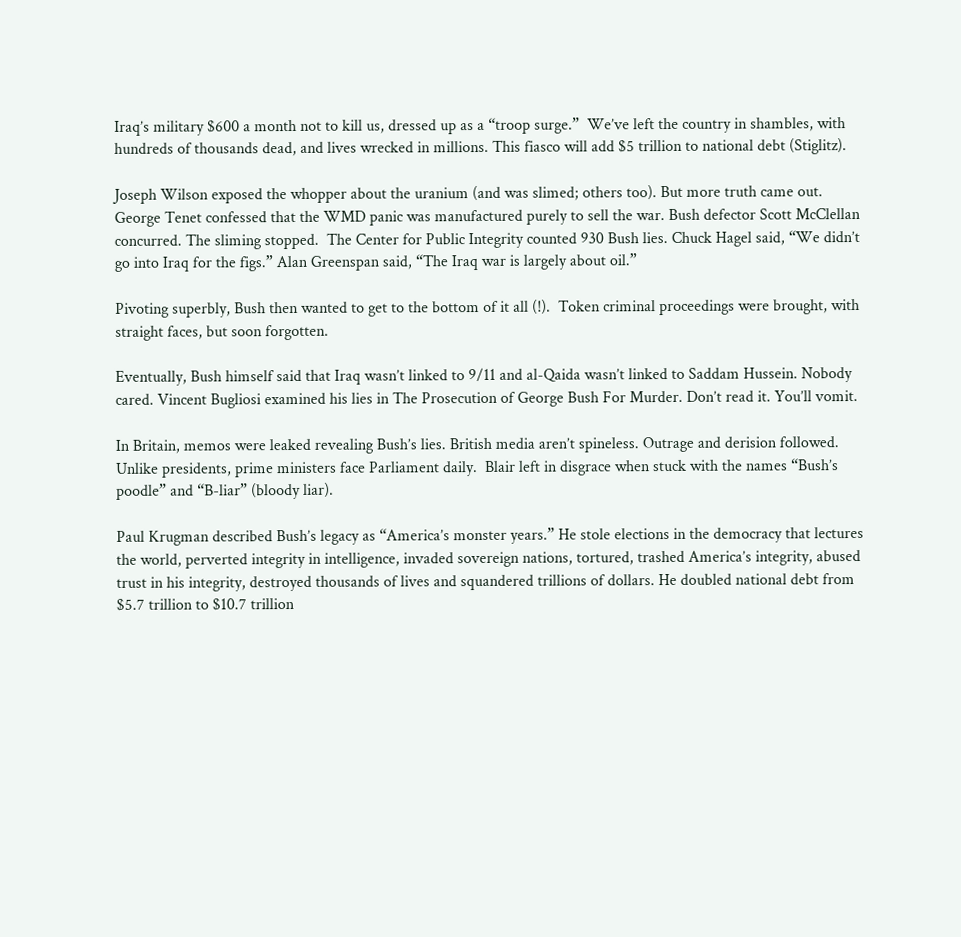Iraq’s military $600 a month not to kill us, dressed up as a “troop surge.”  We’ve left the country in shambles, with hundreds of thousands dead, and lives wrecked in millions. This fiasco will add $5 trillion to national debt (Stiglitz).

Joseph Wilson exposed the whopper about the uranium (and was slimed; others too). But more truth came out.  George Tenet confessed that the WMD panic was manufactured purely to sell the war. Bush defector Scott McClellan concurred. The sliming stopped.  The Center for Public Integrity counted 930 Bush lies. Chuck Hagel said, “We didn’t go into Iraq for the figs.” Alan Greenspan said, “The Iraq war is largely about oil.”

Pivoting superbly, Bush then wanted to get to the bottom of it all (!).  Token criminal proceedings were brought, with straight faces, but soon forgotten.

Eventually, Bush himself said that Iraq wasn’t linked to 9/11 and al-Qaida wasn’t linked to Saddam Hussein. Nobody cared. Vincent Bugliosi examined his lies in The Prosecution of George Bush For Murder. Don’t read it. You’ll vomit.

In Britain, memos were leaked revealing Bush’s lies. British media aren’t spineless. Outrage and derision followed. Unlike presidents, prime ministers face Parliament daily.  Blair left in disgrace when stuck with the names “Bush’s poodle” and “B-liar” (bloody liar).

Paul Krugman described Bush’s legacy as “America’s monster years.” He stole elections in the democracy that lectures the world, perverted integrity in intelligence, invaded sovereign nations, tortured, trashed America’s integrity, abused trust in his integrity, destroyed thousands of lives and squandered trillions of dollars. He doubled national debt from $5.7 trillion to $10.7 trillion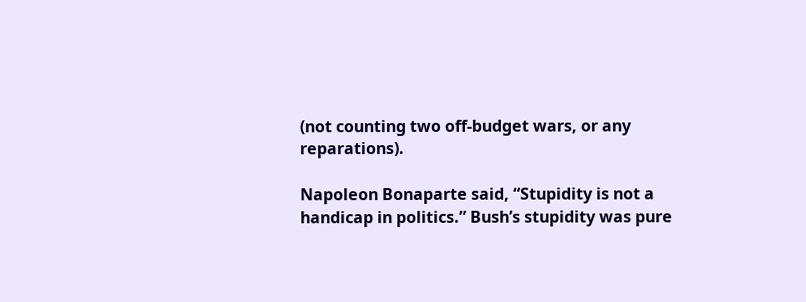(not counting two off-budget wars, or any reparations).

Napoleon Bonaparte said, “Stupidity is not a handicap in politics.” Bush’s stupidity was pure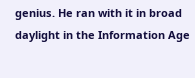genius. He ran with it in broad daylight in the Information Age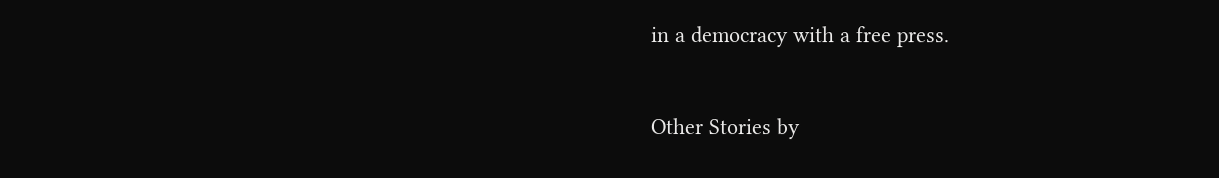in a democracy with a free press.


Other Stories by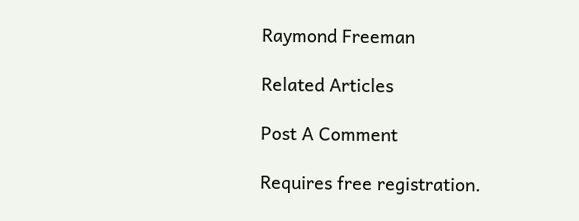Raymond Freeman

Related Articles

Post A Comment

Requires free registration.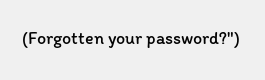(Forgotten your password?")